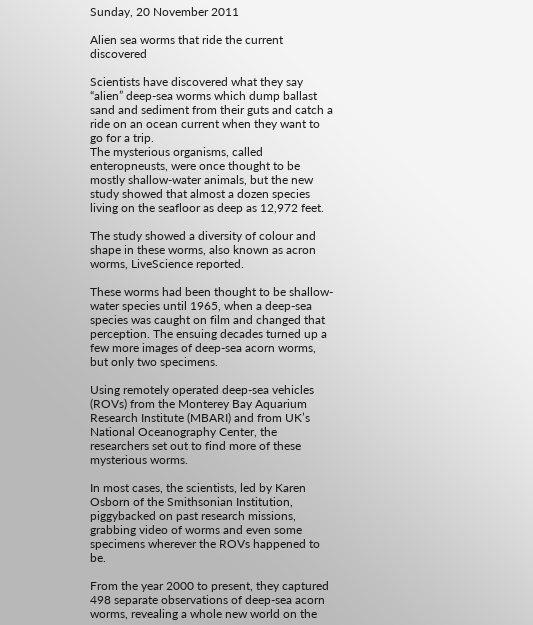Sunday, 20 November 2011

Alien sea worms that ride the current discovered

Scientists have discovered what they say “alien” deep-sea worms which dump ballast sand and sediment from their guts and catch a ride on an ocean current when they want to go for a trip.
The mysterious organisms, called enteropneusts, were once thought to be mostly shallow-water animals, but the new study showed that almost a dozen species living on the seafloor as deep as 12,972 feet.

The study showed a diversity of colour and shape in these worms, also known as acron worms, LiveScience reported.

These worms had been thought to be shallow-water species until 1965, when a deep-sea species was caught on film and changed that perception. The ensuing decades turned up a few more images of deep-sea acorn worms, but only two specimens.

Using remotely operated deep-sea vehicles (ROVs) from the Monterey Bay Aquarium Research Institute (MBARI) and from UK’s National Oceanography Center, the researchers set out to find more of these mysterious worms.

In most cases, the scientists, led by Karen Osborn of the Smithsonian Institution, piggybacked on past research missions, grabbing video of worms and even some specimens wherever the ROVs happened to be.

From the year 2000 to present, they captured 498 separate observations of deep-sea acorn worms, revealing a whole new world on the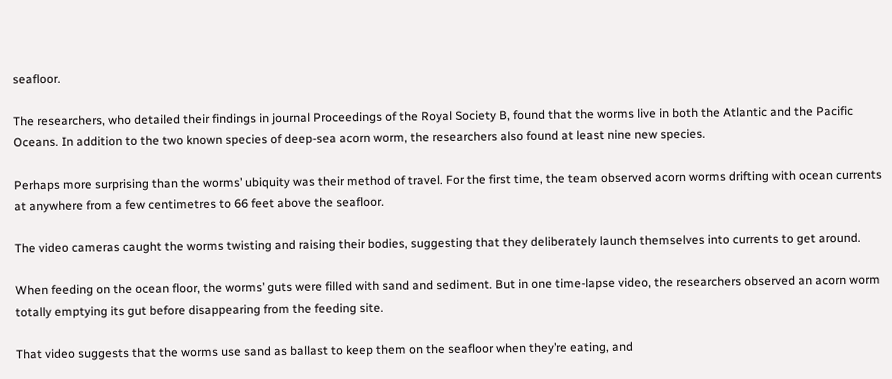seafloor.

The researchers, who detailed their findings in journal Proceedings of the Royal Society B, found that the worms live in both the Atlantic and the Pacific Oceans. In addition to the two known species of deep-sea acorn worm, the researchers also found at least nine new species.

Perhaps more surprising than the worms’ ubiquity was their method of travel. For the first time, the team observed acorn worms drifting with ocean currents at anywhere from a few centimetres to 66 feet above the seafloor.

The video cameras caught the worms twisting and raising their bodies, suggesting that they deliberately launch themselves into currents to get around.

When feeding on the ocean floor, the worms’ guts were filled with sand and sediment. But in one time-lapse video, the researchers observed an acorn worm totally emptying its gut before disappearing from the feeding site.

That video suggests that the worms use sand as ballast to keep them on the seafloor when they’re eating, and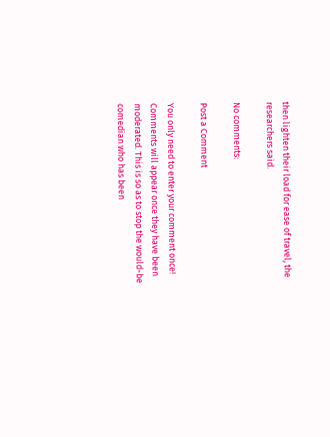then lighten their load for ease of travel, the researchers said.

No comments:

Post a Comment

You only need to enter your comment once! Comments will appear once they have been moderated. This is so as to stop the would-be comedian who has been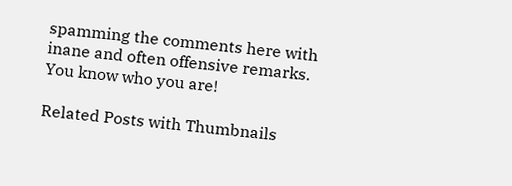spamming the comments here with inane and often offensive remarks. You know who you are!

Related Posts with Thumbnails